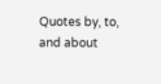Quotes by, to, and about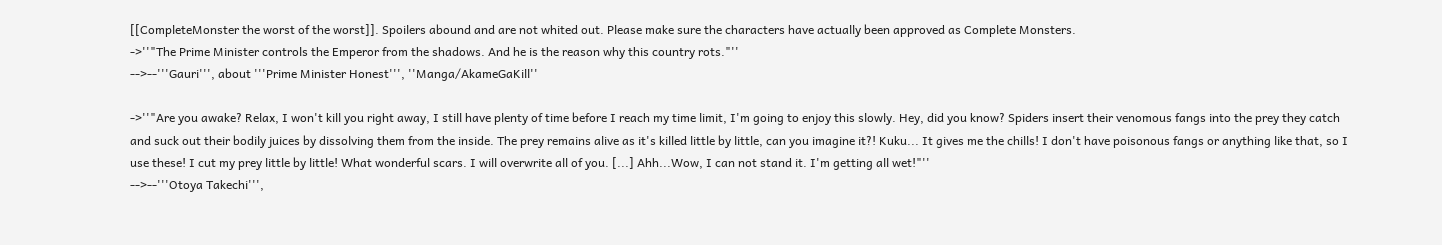[[CompleteMonster the worst of the worst]]. Spoilers abound and are not whited out. Please make sure the characters have actually been approved as Complete Monsters.
->''"The Prime Minister controls the Emperor from the shadows. And he is the reason why this country rots."''
-->--'''Gauri''', about '''Prime Minister Honest''', ''Manga/AkameGaKill''

->''"Are you awake? Relax, I won't kill you right away, I still have plenty of time before I reach my time limit, I'm going to enjoy this slowly. Hey, did you know? Spiders insert their venomous fangs into the prey they catch and suck out their bodily juices by dissolving them from the inside. The prey remains alive as it's killed little by little, can you imagine it?! Kuku... It gives me the chills! I don't have poisonous fangs or anything like that, so I use these! I cut my prey little by little! What wonderful scars. I will overwrite all of you. [...] Ahh...Wow, I can not stand it. I'm getting all wet!"''
-->--'''Otoya Takechi''',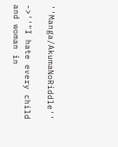''Manga/AkumaNoRiddle''

->''"I hate every child and woman in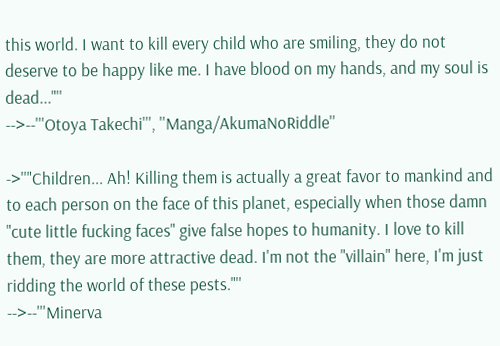this world. I want to kill every child who are smiling, they do not deserve to be happy like me. I have blood on my hands, and my soul is dead..."''
-->--'''Otoya Takechi''', ''Manga/AkumaNoRiddle''

->''"Children... Ah! Killing them is actually a great favor to mankind and to each person on the face of this planet, especially when those damn "cute little fucking faces" give false hopes to humanity. I love to kill them, they are more attractive dead. I'm not the "villain" here, I'm just ridding the world of these pests."''
-->--'''Minerva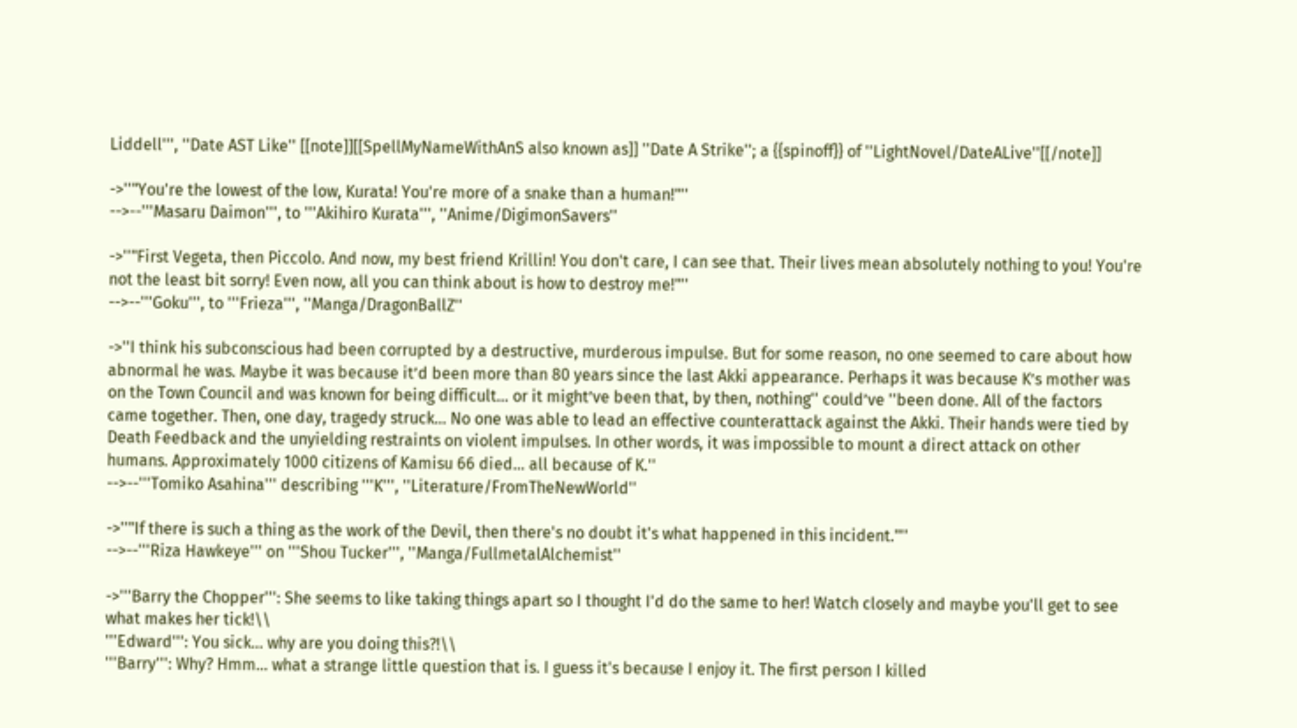Liddell''', ''Date AST Like'' [[note]][[SpellMyNameWithAnS also known as]] ''Date A Strike''; a {{spinoff}} of ''LightNovel/DateALive''[[/note]]

->''"You're the lowest of the low, Kurata! You're more of a snake than a human!"''
-->--'''Masaru Daimon''', to '''Akihiro Kurata''', ''Anime/DigimonSavers''

->''"First Vegeta, then Piccolo. And now, my best friend Krillin! You don't care, I can see that. Their lives mean absolutely nothing to you! You're not the least bit sorry! Even now, all you can think about is how to destroy me!"''
-->--'''Goku''', to '''Frieza''', ''Manga/DragonBallZ''

->''I think his subconscious had been corrupted by a destructive, murderous impulse. But for some reason, no one seemed to care about how abnormal he was. Maybe it was because it’d been more than 80 years since the last Akki appearance. Perhaps it was because K’s mother was on the Town Council and was known for being difficult… or it might’ve been that, by then, nothing'' could’ve ''been done. All of the factors came together. Then, one day, tragedy struck… No one was able to lead an effective counterattack against the Akki. Their hands were tied by Death Feedback and the unyielding restraints on violent impulses. In other words, it was impossible to mount a direct attack on other humans. Approximately 1000 citizens of Kamisu 66 died... all because of K.''
-->--'''Tomiko Asahina''' describing '''K''', ''Literature/FromTheNewWorld''

->''"If there is such a thing as the work of the Devil, then there's no doubt it's what happened in this incident."''
-->--'''Riza Hawkeye''' on '''Shou Tucker''', ''Manga/FullmetalAlchemist''

->'''Barry the Chopper''': She seems to like taking things apart so I thought I'd do the same to her! Watch closely and maybe you'll get to see what makes her tick!\\
'''Edward''': You sick... why are you doing this?!\\
'''Barry''': Why? Hmm... what a strange little question that is. I guess it's because I enjoy it. The first person I killed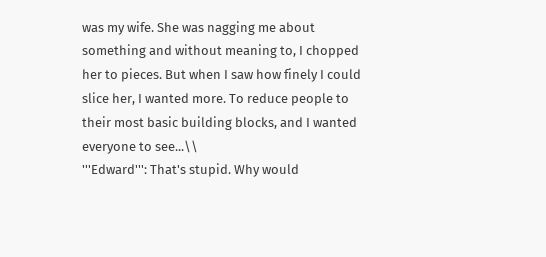was my wife. She was nagging me about something and without meaning to, I chopped her to pieces. But when I saw how finely I could slice her, I wanted more. To reduce people to their most basic building blocks, and I wanted everyone to see...\\
'''Edward''': That's stupid. Why would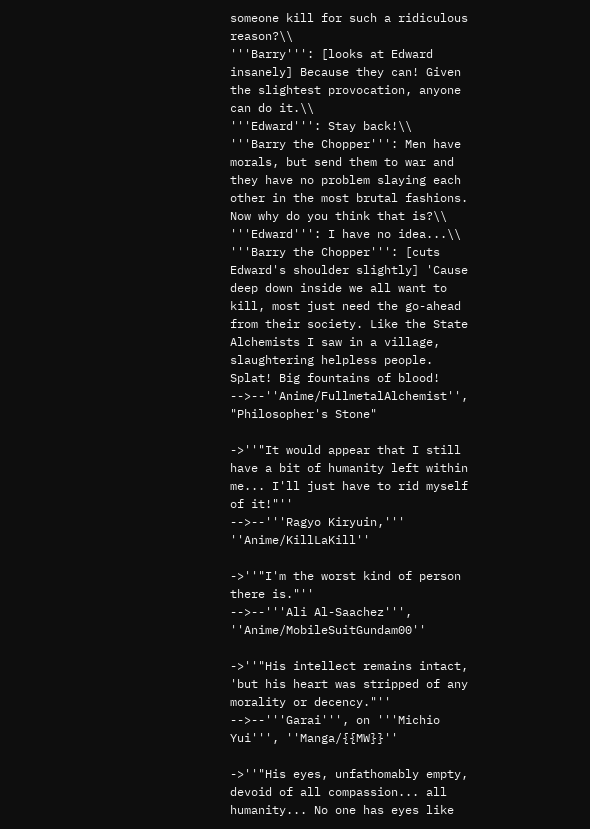someone kill for such a ridiculous reason?\\
'''Barry''': [looks at Edward insanely] Because they can! Given the slightest provocation, anyone can do it.\\
'''Edward''': Stay back!\\
'''Barry the Chopper''': Men have morals, but send them to war and they have no problem slaying each other in the most brutal fashions. Now why do you think that is?\\
'''Edward''': I have no idea...\\
'''Barry the Chopper''': [cuts Edward's shoulder slightly] 'Cause deep down inside we all want to kill, most just need the go-ahead from their society. Like the State Alchemists I saw in a village, slaughtering helpless people. Splat! Big fountains of blood!
-->--''Anime/FullmetalAlchemist'', "Philosopher's Stone"

->''"It would appear that I still have a bit of humanity left within me... I'll just have to rid myself of it!"''
-->--'''Ragyo Kiryuin,''' ''Anime/KillLaKill''

->''"I'm the worst kind of person there is."''
-->--'''Ali Al-Saachez''', ''Anime/MobileSuitGundam00''

->''"His intellect remains intact, 'but his heart was stripped of any morality or decency."''
-->--'''Garai''', on '''Michio Yui''', ''Manga/{{MW}}''

->''"His eyes, unfathomably empty, devoid of all compassion... all humanity... No one has eyes like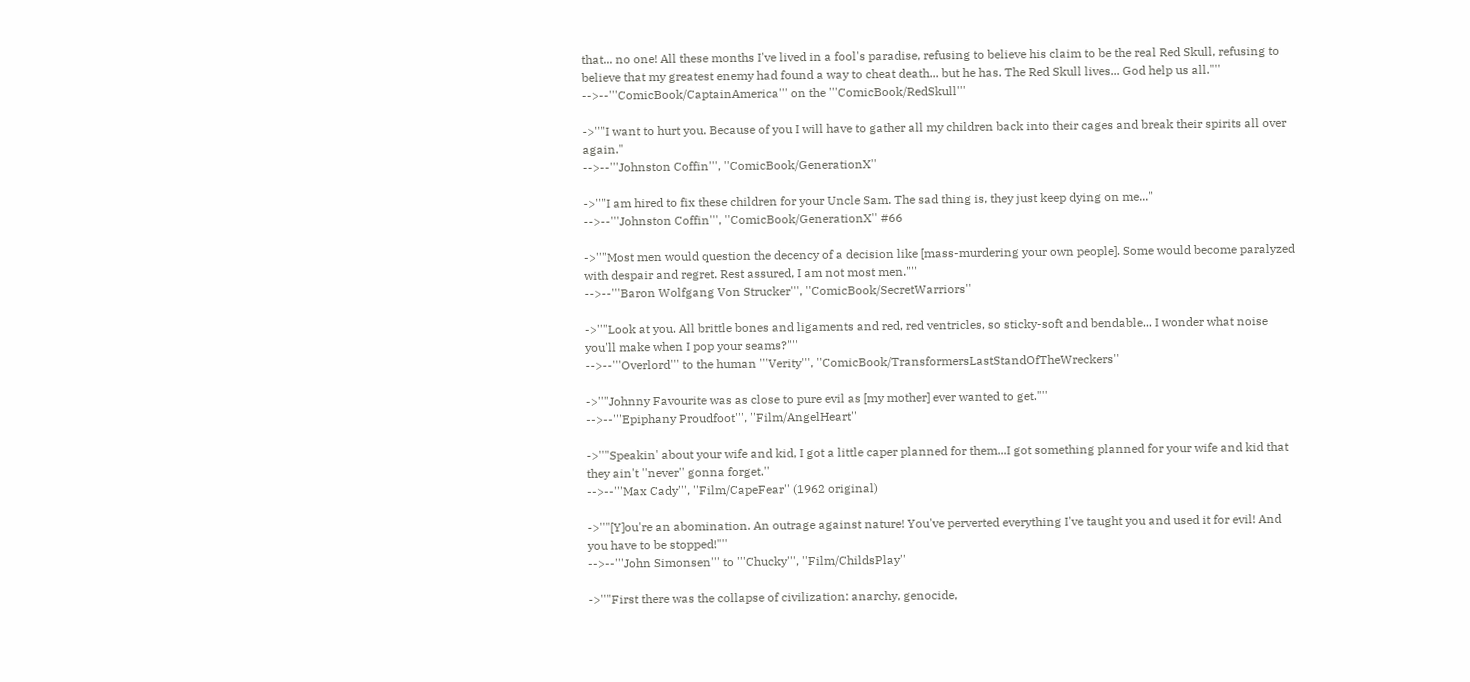that... no one! All these months I've lived in a fool's paradise, refusing to believe his claim to be the real Red Skull, refusing to believe that my greatest enemy had found a way to cheat death... but he has. The Red Skull lives... God help us all."''
-->--'''ComicBook/CaptainAmerica''' on the '''ComicBook/RedSkull'''

->''"I want to hurt you. Because of you I will have to gather all my children back into their cages and break their spirits all over again."
-->--'''Johnston Coffin''', ''ComicBook/GenerationX''

->''"I am hired to fix these children for your Uncle Sam. The sad thing is, they just keep dying on me..."
-->--'''Johnston Coffin''', ''ComicBook/GenerationX'' #66

->''"Most men would question the decency of a decision like [mass-murdering your own people]. Some would become paralyzed with despair and regret. Rest assured, I am not most men."''
-->--'''Baron Wolfgang Von Strucker''', ''ComicBook/SecretWarriors''

->''"Look at you. All brittle bones and ligaments and red, red ventricles, so sticky-soft and bendable... I wonder what noise you'll make when I pop your seams?"''
-->--'''Overlord''' to the human '''Verity''', ''ComicBook/TransformersLastStandOfTheWreckers''

->''"Johnny Favourite was as close to pure evil as [my mother] ever wanted to get."''
-->--'''Epiphany Proudfoot''', ''Film/AngelHeart''

->''"Speakin' about your wife and kid, I got a little caper planned for them...I got something planned for your wife and kid that they ain't ''never'' gonna forget.''
-->--'''Max Cady''', ''Film/CapeFear'' (1962 original)

->''"[Y]ou're an abomination. An outrage against nature! You've perverted everything I've taught you and used it for evil! And you have to be stopped!"''
-->--'''John Simonsen''' to '''Chucky''', ''Film/ChildsPlay''

->''"First there was the collapse of civilization: anarchy, genocide,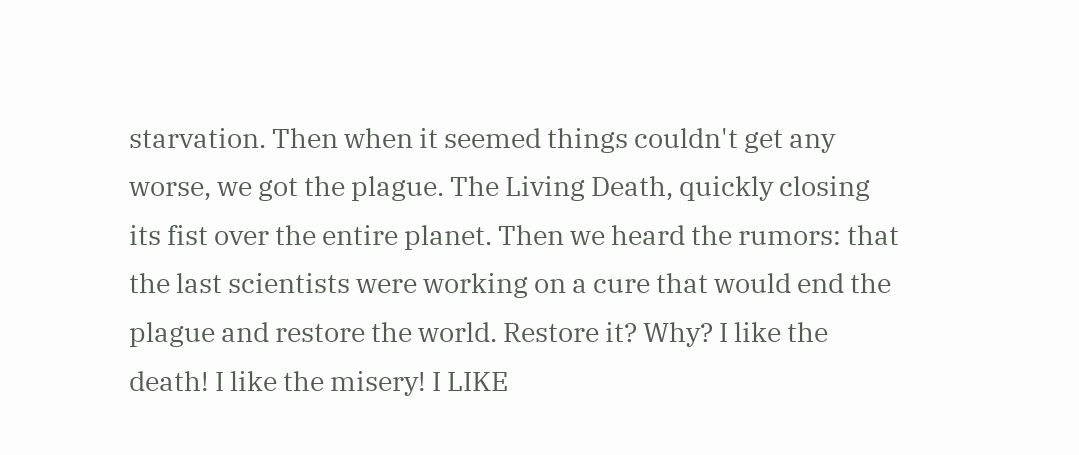starvation. Then when it seemed things couldn't get any worse, we got the plague. The Living Death, quickly closing its fist over the entire planet. Then we heard the rumors: that the last scientists were working on a cure that would end the plague and restore the world. Restore it? Why? I like the death! I like the misery! I LIKE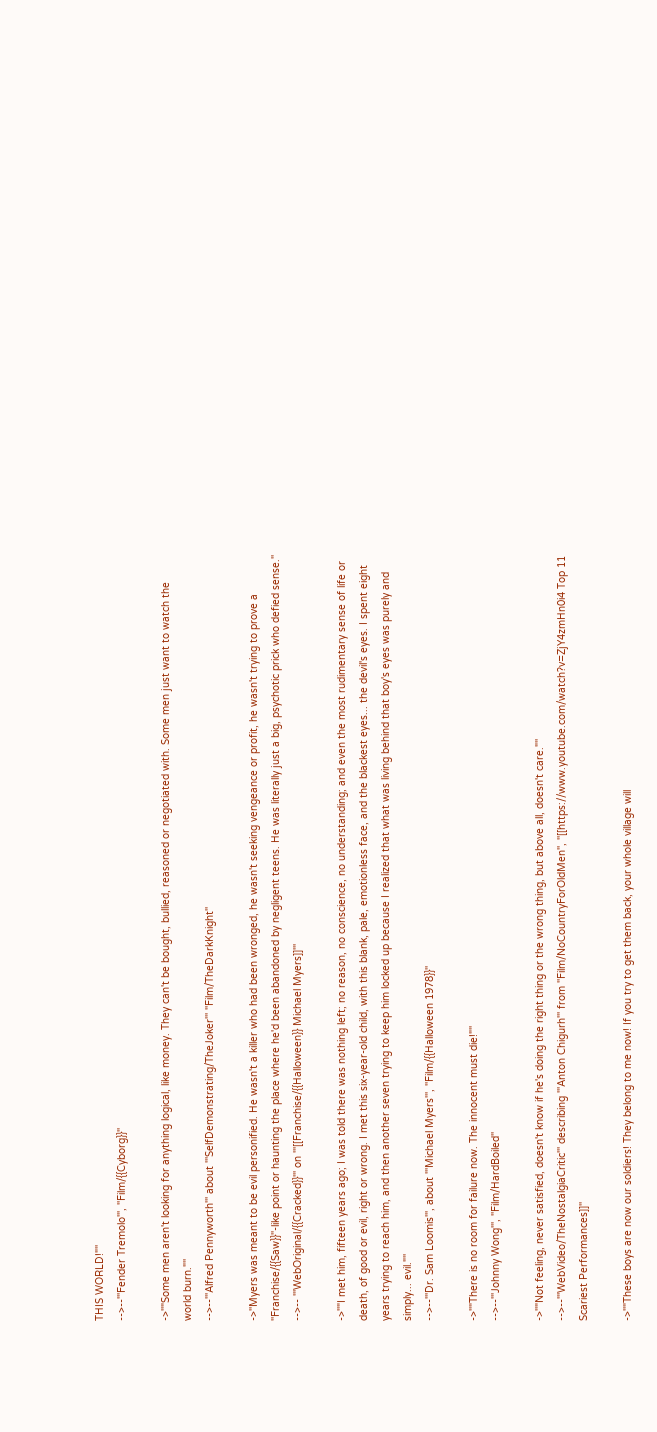THIS WORLD!"''
-->--'''Fender Tremolo''', ''Film/{{Cyborg}}''

->''"Some men aren't looking for anything logical, like money. They can't be bought, bullied, reasoned or negotiated with. Some men just want to watch the world burn."''
-->--'''Alfred Pennyworth''' about '''SelfDemonstrating/TheJoker''' ''Film/TheDarkKnight''

->''Myers was meant to be evil personified. He wasn't a killer who had been wronged, he wasn't seeking vengeance or profit, he wasn't trying to prove a ''Franchise/{{Saw}}''-like point or haunting the place where he'd been abandoned by negligent teens. He was literally just a big, psychotic prick who defied sense.''
-->-- '''WebOriginal/{{Cracked}}''' on '''[[Franchise/{{Halloween}} Michael Myers]]'''

->''"I met him, fifteen years ago; I was told there was nothing left; no reason, no conscience, no understanding; and even the most rudimentary sense of life or death, of good or evil, right or wrong. I met this six-year-old child, with this blank, pale, emotionless face, and the blackest eyes... the devil's eyes. I spent eight years trying to reach him, and then another seven trying to keep him locked up because I realized that what was living behind that boy's eyes was purely and simply... evil."''
-->--'''Dr. Sam Loomis''', about '''Michael Myers''', ''Film/{{Halloween 1978}}''

->''"There is no room for failure now. The innocent must die!"''
-->--'''Johnny Wong''', ''Film/HardBoiled''

->''"Not feeling, never satisfied, doesn't know if he's doing the right thing or the wrong thing, but above all, doesn't care."''
-->--'''WebVideo/TheNostalgiaCritic''' describing '''Anton Chigurh''' from ''Film/NoCountryForOldMen'', ''[[https://www.youtube.com/watch?v=ZjY4zmHn0i4 Top 11 Scariest Performances]]''

->''"These boys are now our soldiers! They belong to me now! If you try to get them back, your whole village will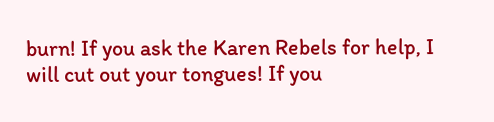burn! If you ask the Karen Rebels for help, I will cut out your tongues! If you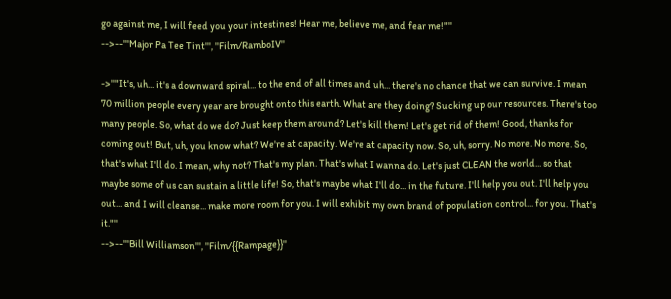go against me, I will feed you your intestines! Hear me, believe me, and fear me!"''
-->--'''Major Pa Tee Tint''', ''Film/RamboIV''

->''"It's, uh... it's a downward spiral... to the end of all times and uh... there's no chance that we can survive. I mean 70 million people every year are brought onto this earth. What are they doing? Sucking up our resources. There's too many people. So, what do we do? Just keep them around? Let's kill them! Let's get rid of them! Good, thanks for coming out! But, uh, you know what? We're at capacity. We're at capacity now. So, uh, sorry. No more. No more. So, that's what I'll do. I mean, why not? That's my plan. That's what I wanna do. Let's just CLEAN the world... so that maybe some of us can sustain a little life! So, that's maybe what I'll do... in the future. I'll help you out. I'll help you out... and I will cleanse... make more room for you. I will exhibit my own brand of population control... for you. That's it."''
-->--'''Bill Williamson''', ''Film/{{Rampage}}''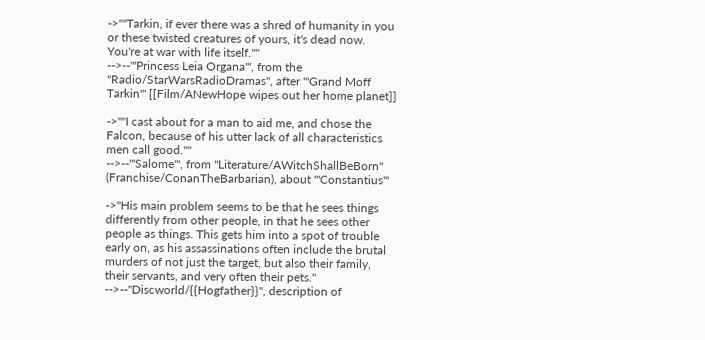->''"Tarkin, if ever there was a shred of humanity in you or these twisted creatures of yours, it's dead now. You're at war with life itself."''
-->--'''Princess Leia Organa''', from the ''Radio/StarWarsRadioDramas'', after '''Grand Moff Tarkin''' [[Film/ANewHope wipes out her home planet]]

->''"I cast about for a man to aid me, and chose the Falcon, because of his utter lack of all characteristics men call good."''
-->--'''Salome''', from "Literature/AWitchShallBeBorn" (Franchise/ConanTheBarbarian), about '''Constantius'''

->''His main problem seems to be that he sees things differently from other people, in that he sees other people as things. This gets him into a spot of trouble early on, as his assassinations often include the brutal murders of not just the target, but also their family, their servants, and very often their pets.''
-->--''Discworld/{{Hogfather}}'', description of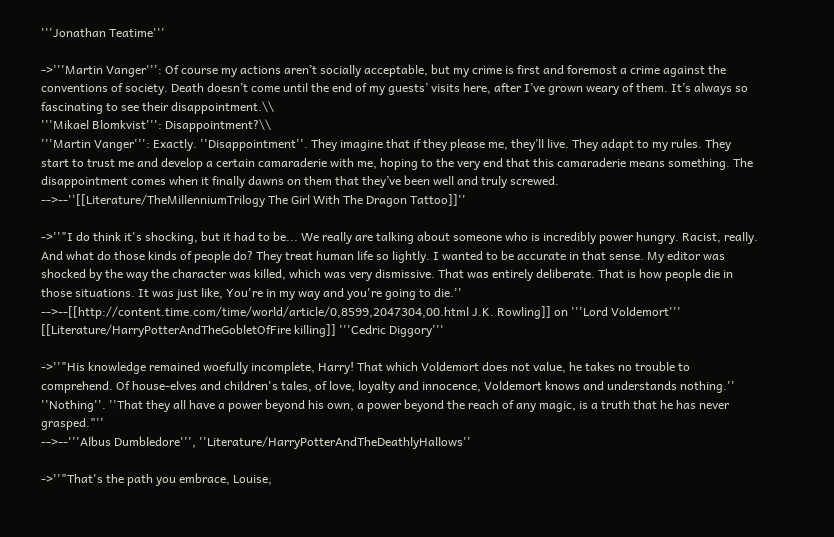'''Jonathan Teatime'''

->'''Martin Vanger''': Of course my actions aren’t socially acceptable, but my crime is first and foremost a crime against the conventions of society. Death doesn’t come until the end of my guests’ visits here, after I’ve grown weary of them. It’s always so fascinating to see their disappointment.\\
'''Mikael Blomkvist''': Disappointment?\\
'''Martin Vanger''': Exactly. ''Disappointment''. They imagine that if they please me, they’ll live. They adapt to my rules. They start to trust me and develop a certain camaraderie with me, hoping to the very end that this camaraderie means something. The disappointment comes when it finally dawns on them that they’ve been well and truly screwed.
-->--''[[Literature/TheMillenniumTrilogy The Girl With The Dragon Tattoo]]''

->''"I do think it's shocking, but it had to be... We really are talking about someone who is incredibly power hungry. Racist, really. And what do those kinds of people do? They treat human life so lightly. I wanted to be accurate in that sense. My editor was shocked by the way the character was killed, which was very dismissive. That was entirely deliberate. That is how people die in those situations. It was just like, You're in my way and you're going to die.''
-->--[[http://content.time.com/time/world/article/0,8599,2047304,00.html J.K. Rowling]] on '''Lord Voldemort''' [[Literature/HarryPotterAndTheGobletOfFire killing]] '''Cedric Diggory'''

->''"His knowledge remained woefully incomplete, Harry! That which Voldemort does not value, he takes no trouble to comprehend. Of house-elves and children's tales, of love, loyalty and innocence, Voldemort knows and understands nothing.'' ''Nothing''. ''That they all have a power beyond his own, a power beyond the reach of any magic, is a truth that he has never grasped."''
-->--'''Albus Dumbledore''', ''Literature/HarryPotterAndTheDeathlyHallows''

->''"That's the path you embrace, Louise,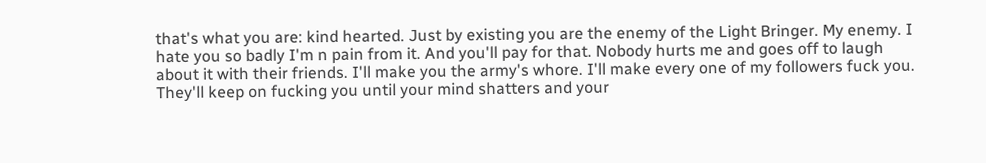that's what you are: kind hearted. Just by existing you are the enemy of the Light Bringer. My enemy. I hate you so badly I'm n pain from it. And you'll pay for that. Nobody hurts me and goes off to laugh about it with their friends. I'll make you the army's whore. I'll make every one of my followers fuck you. They'll keep on fucking you until your mind shatters and your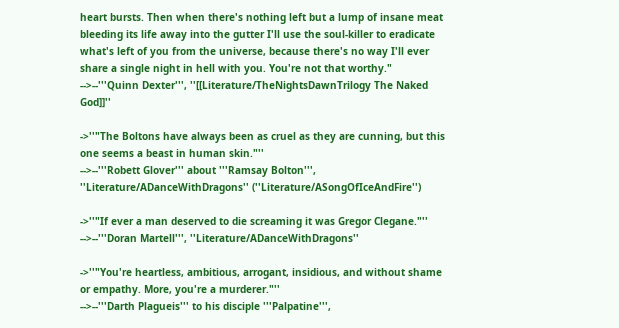heart bursts. Then when there's nothing left but a lump of insane meat bleeding its life away into the gutter I'll use the soul-killer to eradicate what's left of you from the universe, because there's no way I'll ever share a single night in hell with you. You're not that worthy."
-->--'''Quinn Dexter''', ''[[Literature/TheNightsDawnTrilogy The Naked God]]''

->''"The Boltons have always been as cruel as they are cunning, but this one seems a beast in human skin."''
-->--'''Robett Glover''' about '''Ramsay Bolton''', ''Literature/ADanceWithDragons'' (''Literature/ASongOfIceAndFire'')

->''"If ever a man deserved to die screaming it was Gregor Clegane."''
-->--'''Doran Martell''', ''Literature/ADanceWithDragons''

->''"You're heartless, ambitious, arrogant, insidious, and without shame or empathy. More, you're a murderer."''
-->--'''Darth Plagueis''' to his disciple '''Palpatine''',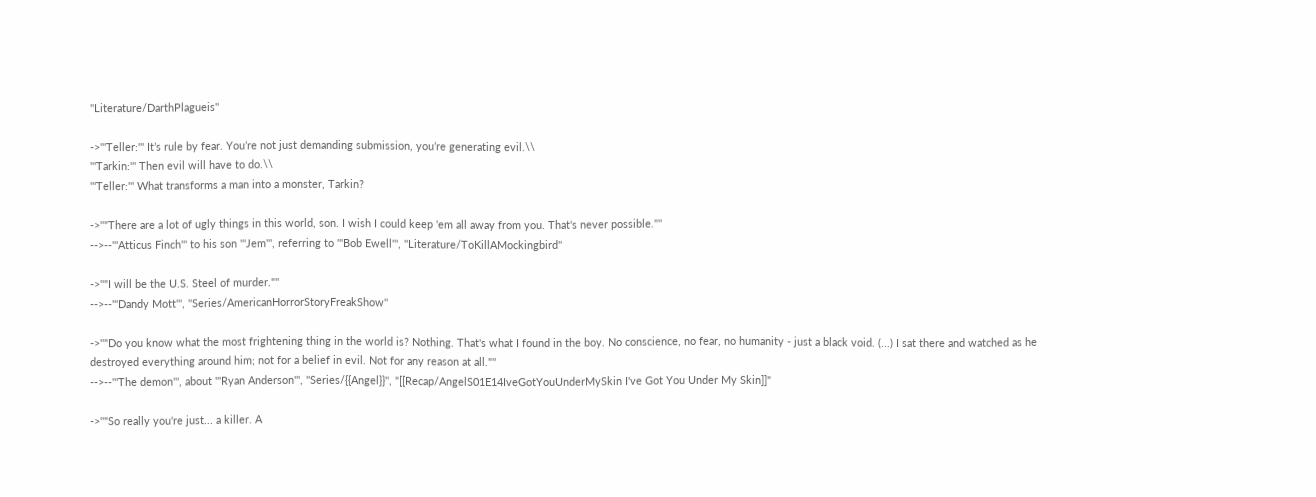''Literature/DarthPlagueis''

->'''Teller:''' It’s rule by fear. You’re not just demanding submission, you’re generating evil.\\
'''Tarkin:''' Then evil will have to do.\\
'''Teller:''' What transforms a man into a monster, Tarkin?

->''"There are a lot of ugly things in this world, son. I wish I could keep 'em all away from you. That's never possible."''
-->--'''Atticus Finch''' to his son '''Jem''', referring to '''Bob Ewell''', ''Literature/ToKillAMockingbird''

->''"I will be the U.S. Steel of murder."''
-->--'''Dandy Mott''', ''Series/AmericanHorrorStoryFreakShow''

->''"Do you know what the most frightening thing in the world is? Nothing. That's what I found in the boy. No conscience, no fear, no humanity - just a black void. (...) I sat there and watched as he destroyed everything around him; not for a belief in evil. Not for any reason at all."''
-->--'''The demon''', about '''Ryan Anderson''', ''Series/{{Angel}}'', "[[Recap/AngelS01E14IveGotYouUnderMySkin I've Got You Under My Skin]]"

->''"So really you're just... a killer. A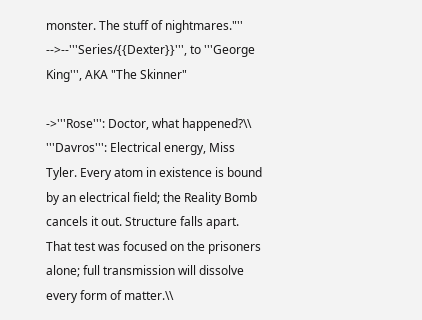monster. The stuff of nightmares."''
-->--'''Series/{{Dexter}}''', to '''George King''', AKA "The Skinner"

->'''Rose''': Doctor, what happened?\\
'''Davros''': Electrical energy, Miss Tyler. Every atom in existence is bound by an electrical field; the Reality Bomb cancels it out. Structure falls apart. That test was focused on the prisoners alone; full transmission will dissolve every form of matter.\\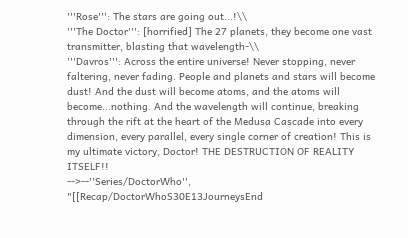'''Rose''': The stars are going out...!\\
'''The Doctor''': [horrified] The 27 planets, they become one vast transmitter, blasting that wavelength-\\
'''Davros''': Across the entire universe! Never stopping, never faltering, never fading. People and planets and stars will become dust! And the dust will become atoms, and the atoms will become...nothing. And the wavelength will continue, breaking through the rift at the heart of the Medusa Cascade into every dimension, every parallel, every single corner of creation! This is my ultimate victory, Doctor! THE DESTRUCTION OF REALITY ITSELF!!
-->--''Series/DoctorWho'', "[[Recap/DoctorWhoS30E13JourneysEnd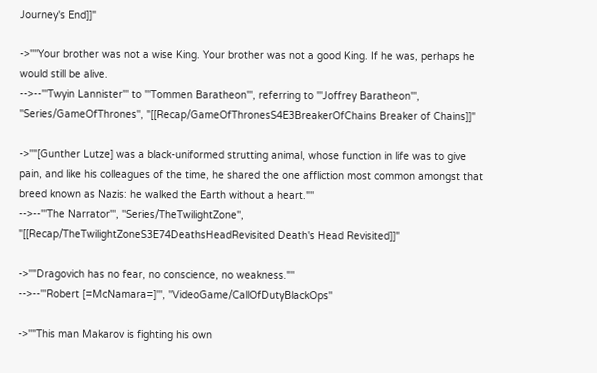Journey's End]]"

->''''Your brother was not a wise King. Your brother was not a good King. If he was, perhaps he would still be alive.
-->--'''Twyin Lannister''' to '''Tommen Baratheon''', referring to '''Joffrey Baratheon''', ''Series/GameOfThrones'', "[[Recap/GameOfThronesS4E3BreakerOfChains Breaker of Chains]]"

->''"[Gunther Lutze] was a black-uniformed strutting animal, whose function in life was to give pain, and like his colleagues of the time, he shared the one affliction most common amongst that breed known as Nazis: he walked the Earth without a heart."''
-->--'''The Narrator''', ''Series/TheTwilightZone'', "[[Recap/TheTwilightZoneS3E74DeathsHeadRevisited Death's Head Revisited]]"

->''"Dragovich has no fear, no conscience, no weakness."''
-->--'''Robert [=McNamara=]''', ''VideoGame/CallOfDutyBlackOps''

->''"This man Makarov is fighting his own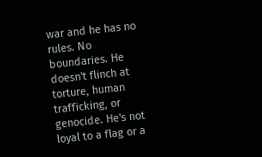war and he has no rules. No boundaries. He doesn't flinch at torture, human trafficking, or genocide. He's not loyal to a flag or a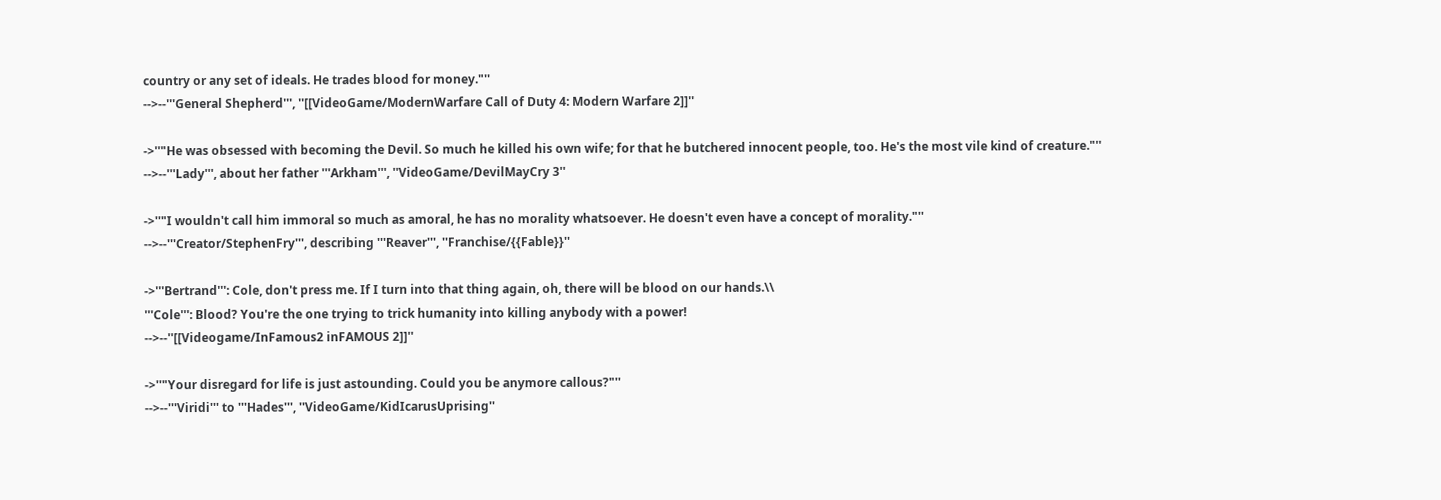country or any set of ideals. He trades blood for money."''
-->--'''General Shepherd''', ''[[VideoGame/ModernWarfare Call of Duty 4: Modern Warfare 2]]''

->''"He was obsessed with becoming the Devil. So much he killed his own wife; for that he butchered innocent people, too. He's the most vile kind of creature."''
-->--'''Lady''', about her father '''Arkham''', ''VideoGame/DevilMayCry 3''

->''"I wouldn't call him immoral so much as amoral, he has no morality whatsoever. He doesn't even have a concept of morality."''
-->--'''Creator/StephenFry''', describing '''Reaver''', ''Franchise/{{Fable}}''

->'''Bertrand''': Cole, don't press me. If I turn into that thing again, oh, there will be blood on our hands.\\
'''Cole''': Blood? You're the one trying to trick humanity into killing anybody with a power!
-->--''[[Videogame/InFamous2 inFAMOUS 2]]''

->''"Your disregard for life is just astounding. Could you be anymore callous?"''
-->--'''Viridi''' to '''Hades''', ''VideoGame/KidIcarusUprising''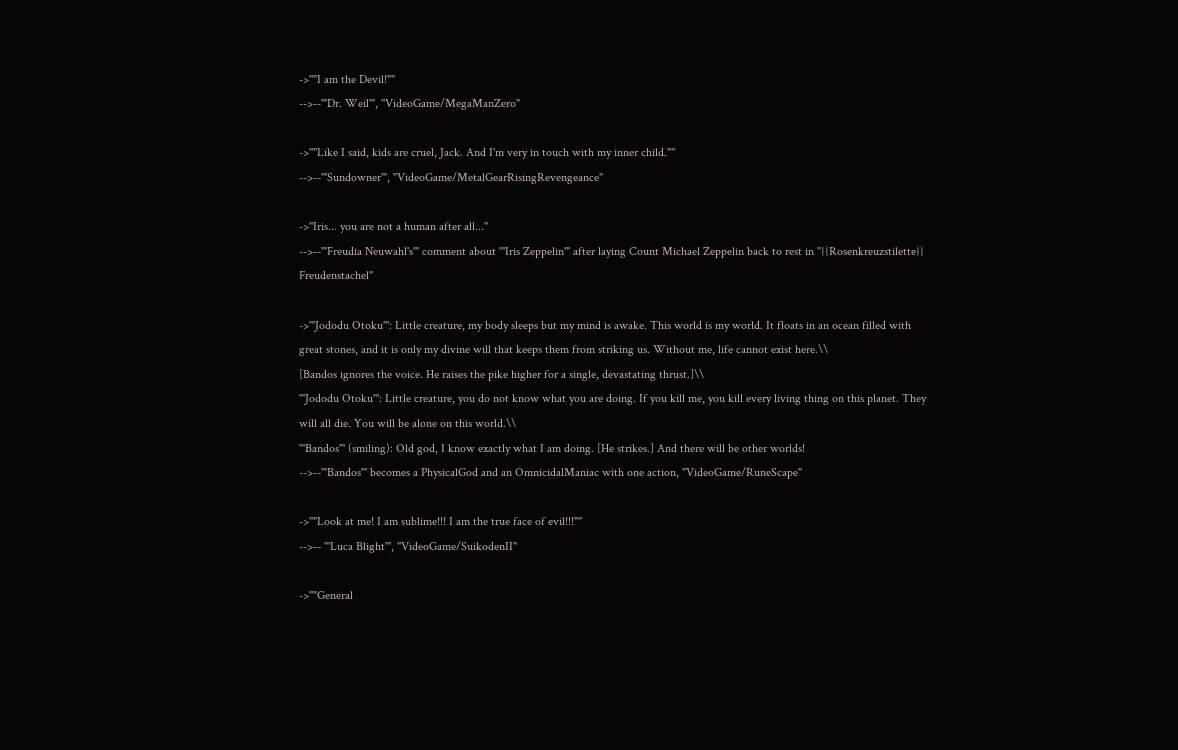->''"I am the Devil!"''
-->--'''Dr. Weil''', ''VideoGame/MegaManZero''

->''"Like I said, kids are cruel, Jack. And I'm very in touch with my inner child."''
-->--'''Sundowner''', ''VideoGame/MetalGearRisingRevengeance''

->''Iris... you are not a human after all...''
-->--'''Freudia Neuwahl's''' comment about '''Iris Zeppelin''' after laying Count Michael Zeppelin back to rest in ''{{Rosenkreuzstilette}} Freudenstachel''

->'''Jododu Otoku''': Little creature, my body sleeps but my mind is awake. This world is my world. It floats in an ocean filled with great stones, and it is only my divine will that keeps them from striking us. Without me, life cannot exist here.\\
[Bandos ignores the voice. He raises the pike higher for a single, devastating thrust.]\\
'''Jododu Otoku''': Little creature, you do not know what you are doing. If you kill me, you kill every living thing on this planet. They will all die. You will be alone on this world.\\
'''Bandos''' (smiling): Old god, I know exactly what I am doing. [He strikes.] And there will be other worlds!
-->--'''Bandos''' becomes a PhysicalGod and an OmnicidalManiac with one action, ''VideoGame/RuneScape''

->''"Look at me! I am sublime!!! I am the true face of evil!!!"''
-->-- '''Luca Blight''', ''VideoGame/SuikodenII''

->''"General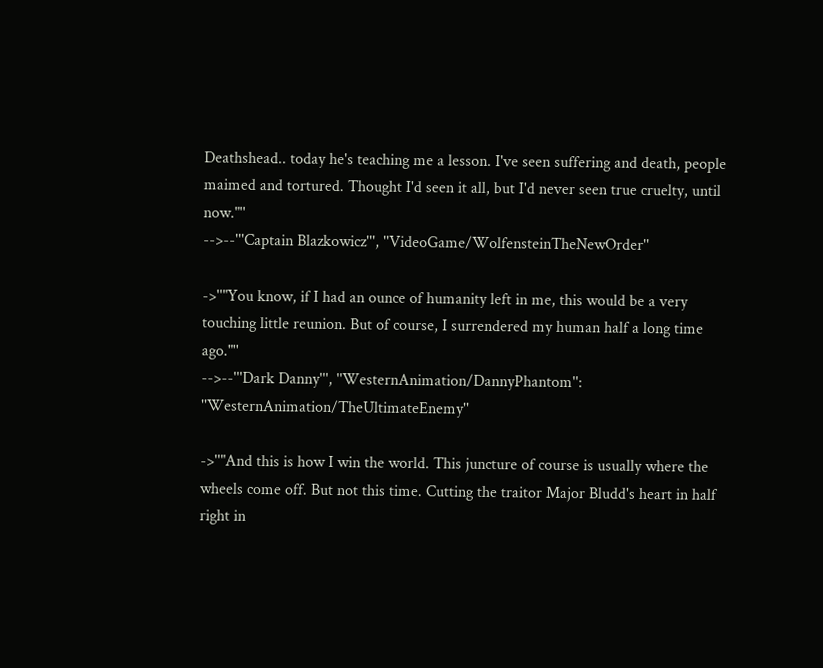Deathshead.. today he's teaching me a lesson. I've seen suffering and death, people maimed and tortured. Thought I'd seen it all, but I'd never seen true cruelty, until now."''
-->--'''Captain Blazkowicz''', ''VideoGame/WolfensteinTheNewOrder''

->''"You know, if I had an ounce of humanity left in me, this would be a very touching little reunion. But of course, I surrendered my human half a long time ago."''
-->--'''Dark Danny''', ''WesternAnimation/DannyPhantom'': ''WesternAnimation/TheUltimateEnemy''

->''"And this is how I win the world. This juncture of course is usually where the wheels come off. But not this time. Cutting the traitor Major Bludd's heart in half right in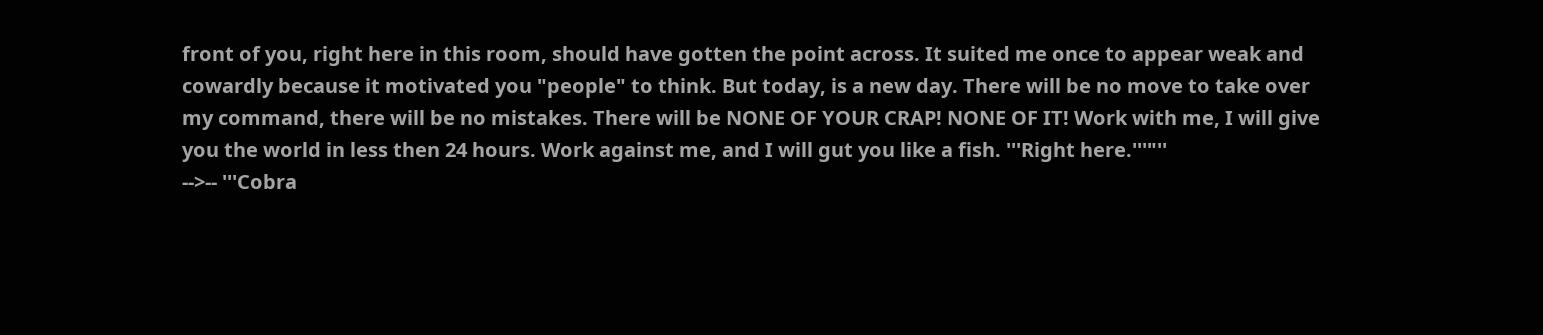front of you, right here in this room, should have gotten the point across. It suited me once to appear weak and cowardly because it motivated you "people" to think. But today, is a new day. There will be no move to take over my command, there will be no mistakes. There will be NONE OF YOUR CRAP! NONE OF IT! Work with me, I will give you the world in less then 24 hours. Work against me, and I will gut you like a fish. '''Right here.'''"''
-->-- '''Cobra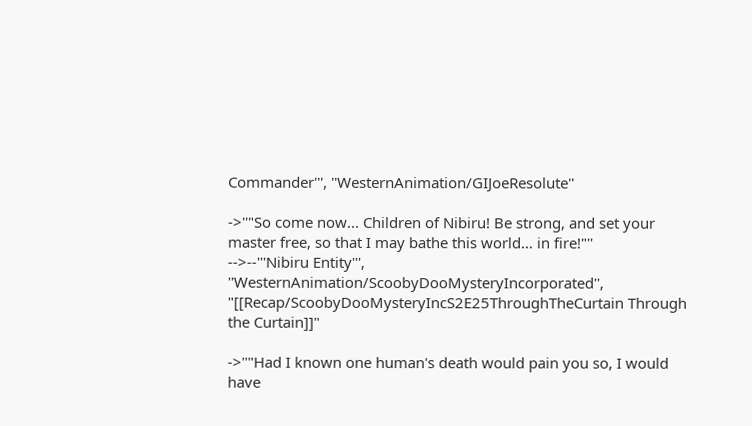Commander''', ''WesternAnimation/GIJoeResolute''

->''"So come now... Children of Nibiru! Be strong, and set your master free, so that I may bathe this world... in fire!"''
-->--'''Nibiru Entity''', ''WesternAnimation/ScoobyDooMysteryIncorporated'', "[[Recap/ScoobyDooMysteryIncS2E25ThroughTheCurtain Through the Curtain]]"

->''"Had I known one human's death would pain you so, I would have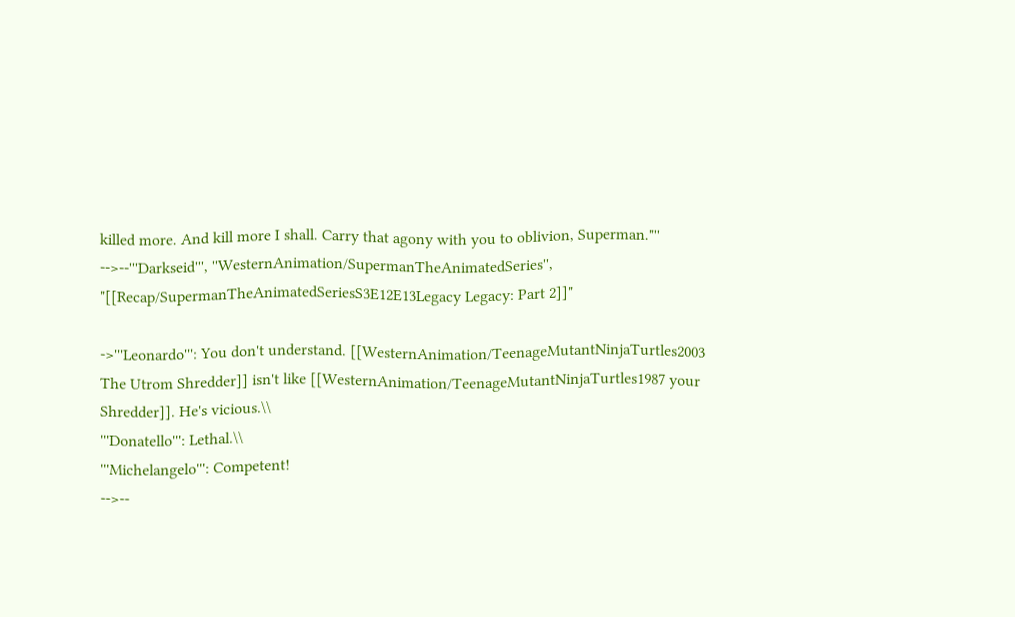killed more. And kill more I shall. Carry that agony with you to oblivion, Superman."''
-->--'''Darkseid''', ''WesternAnimation/SupermanTheAnimatedSeries'', "[[Recap/SupermanTheAnimatedSeriesS3E12E13Legacy Legacy: Part 2]]"

->'''Leonardo''': You don't understand. [[WesternAnimation/TeenageMutantNinjaTurtles2003 The Utrom Shredder]] isn't like [[WesternAnimation/TeenageMutantNinjaTurtles1987 your Shredder]]. He's vicious.\\
'''Donatello''': Lethal.\\
'''Michelangelo''': Competent!
-->--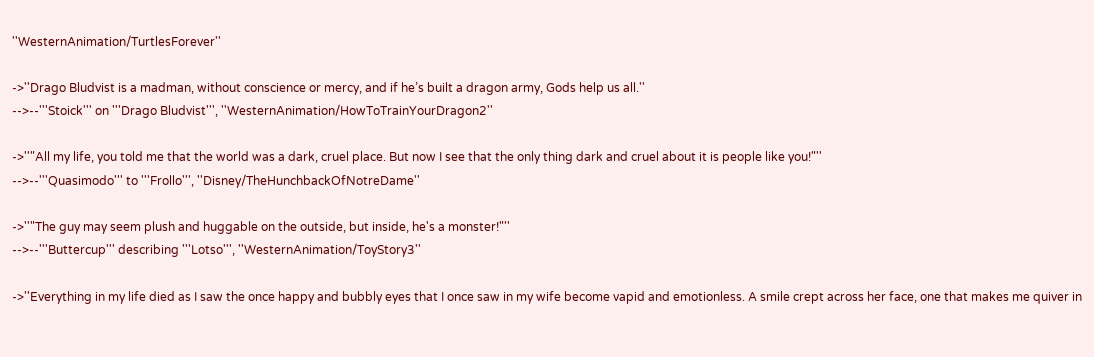''WesternAnimation/TurtlesForever''

->''Drago Bludvist is a madman, without conscience or mercy, and if he’s built a dragon army, Gods help us all.''
-->--'''Stoick''' on '''Drago Bludvist''', ''WesternAnimation/HowToTrainYourDragon2''

->''"All my life, you told me that the world was a dark, cruel place. But now I see that the only thing dark and cruel about it is people like you!"''
-->--'''Quasimodo''' to '''Frollo''', ''Disney/TheHunchbackOfNotreDame''

->''"The guy may seem plush and huggable on the outside, but inside, he's a monster!"''
-->--'''Buttercup''' describing '''Lotso''', ''WesternAnimation/ToyStory3''

->''Everything in my life died as I saw the once happy and bubbly eyes that I once saw in my wife become vapid and emotionless. A smile crept across her face, one that makes me quiver in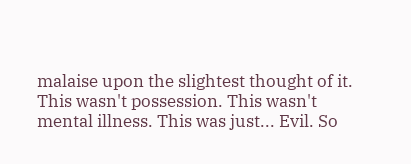malaise upon the slightest thought of it. This wasn't possession. This wasn't mental illness. This was just... Evil. So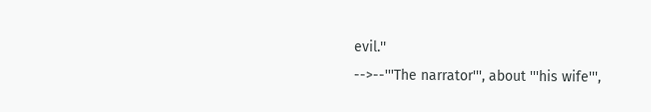evil.''
-->--'''The narrator''', about '''his wife''',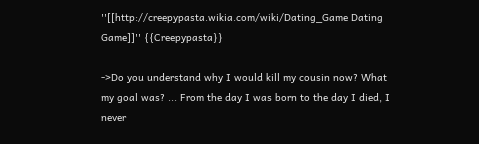''[[http://creepypasta.wikia.com/wiki/Dating_Game Dating Game]]'' {{Creepypasta}}

->Do you understand why I would kill my cousin now? What my goal was? ... From the day I was born to the day I died, I never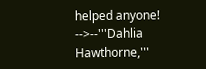helped anyone!
-->--'''Dahlia Hawthorne,'''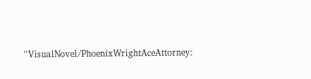''VisualNovel/PhoenixWrightAceAttorney: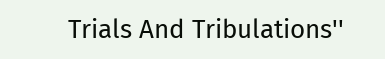Trials And Tribulations''